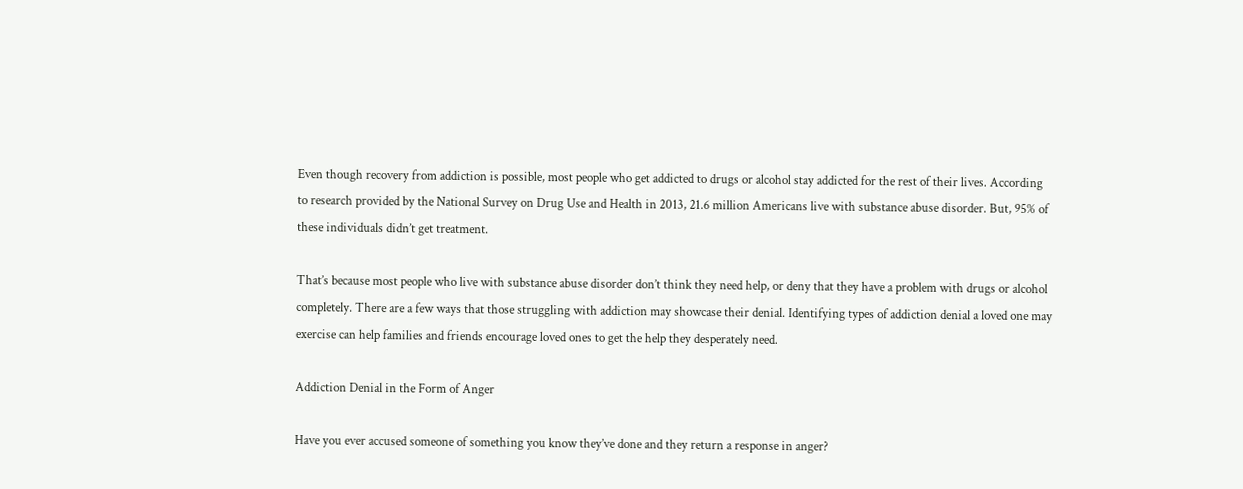Even though recovery from addiction is possible, most people who get addicted to drugs or alcohol stay addicted for the rest of their lives. According to research provided by the National Survey on Drug Use and Health in 2013, 21.6 million Americans live with substance abuse disorder. But, 95% of these individuals didn’t get treatment.

That’s because most people who live with substance abuse disorder don’t think they need help, or deny that they have a problem with drugs or alcohol completely. There are a few ways that those struggling with addiction may showcase their denial. Identifying types of addiction denial a loved one may exercise can help families and friends encourage loved ones to get the help they desperately need.

Addiction Denial in the Form of Anger

Have you ever accused someone of something you know they’ve done and they return a response in anger?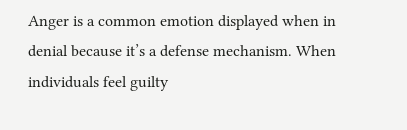Anger is a common emotion displayed when in denial because it’s a defense mechanism. When individuals feel guilty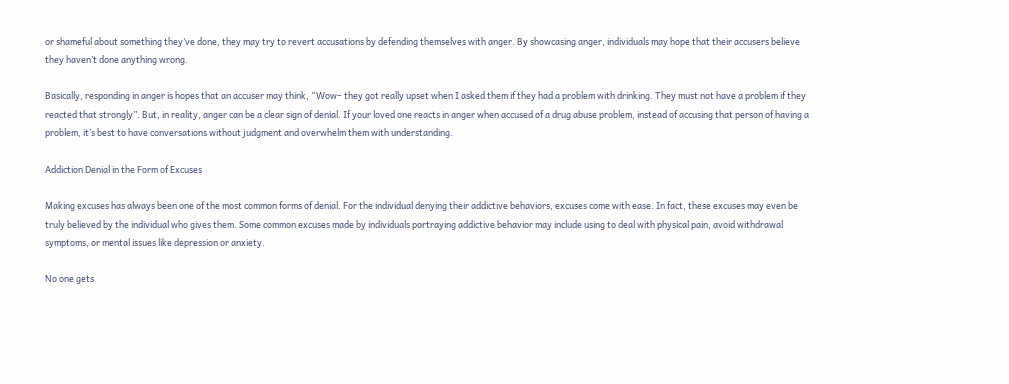or shameful about something they’ve done, they may try to revert accusations by defending themselves with anger. By showcasing anger, individuals may hope that their accusers believe they haven’t done anything wrong.

Basically, responding in anger is hopes that an accuser may think, “Wow– they got really upset when I asked them if they had a problem with drinking. They must not have a problem if they reacted that strongly”. But, in reality, anger can be a clear sign of denial. If your loved one reacts in anger when accused of a drug abuse problem, instead of accusing that person of having a problem, it’s best to have conversations without judgment and overwhelm them with understanding.

Addiction Denial in the Form of Excuses

Making excuses has always been one of the most common forms of denial. For the individual denying their addictive behaviors, excuses come with ease. In fact, these excuses may even be truly believed by the individual who gives them. Some common excuses made by individuals portraying addictive behavior may include using to deal with physical pain, avoid withdrawal symptoms, or mental issues like depression or anxiety.

No one gets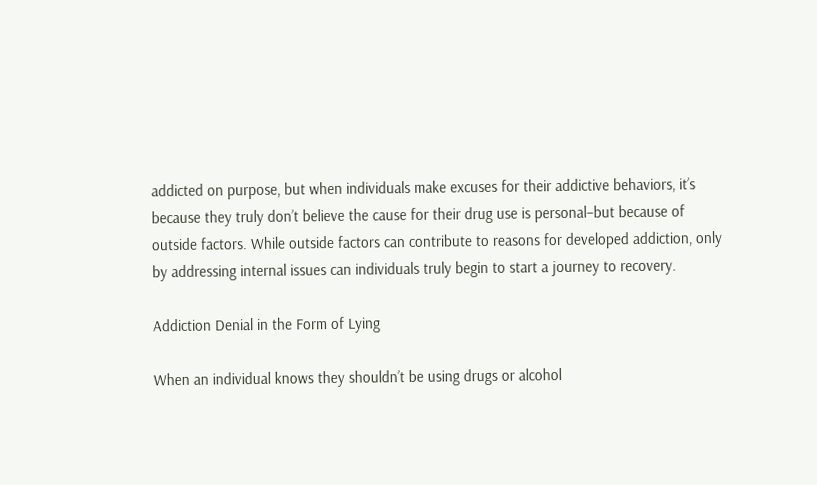addicted on purpose, but when individuals make excuses for their addictive behaviors, it’s because they truly don’t believe the cause for their drug use is personal–but because of outside factors. While outside factors can contribute to reasons for developed addiction, only by addressing internal issues can individuals truly begin to start a journey to recovery.

Addiction Denial in the Form of Lying

When an individual knows they shouldn’t be using drugs or alcohol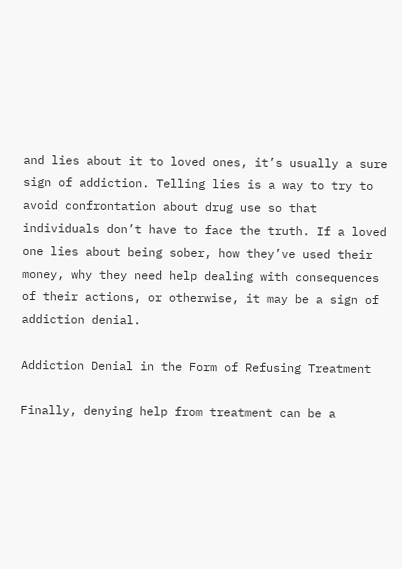and lies about it to loved ones, it’s usually a sure sign of addiction. Telling lies is a way to try to avoid confrontation about drug use so that individuals don’t have to face the truth. If a loved one lies about being sober, how they’ve used their money, why they need help dealing with consequences of their actions, or otherwise, it may be a sign of addiction denial.

Addiction Denial in the Form of Refusing Treatment

Finally, denying help from treatment can be a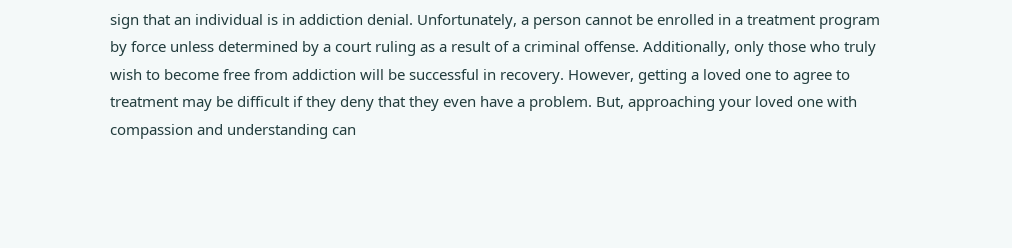sign that an individual is in addiction denial. Unfortunately, a person cannot be enrolled in a treatment program by force unless determined by a court ruling as a result of a criminal offense. Additionally, only those who truly wish to become free from addiction will be successful in recovery. However, getting a loved one to agree to treatment may be difficult if they deny that they even have a problem. But, approaching your loved one with compassion and understanding can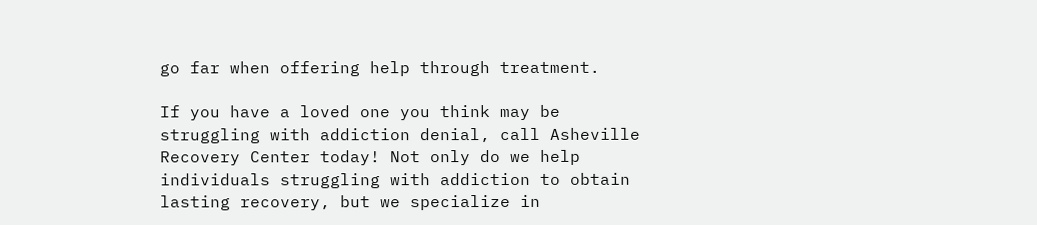go far when offering help through treatment.

If you have a loved one you think may be struggling with addiction denial, call Asheville Recovery Center today! Not only do we help individuals struggling with addiction to obtain lasting recovery, but we specialize in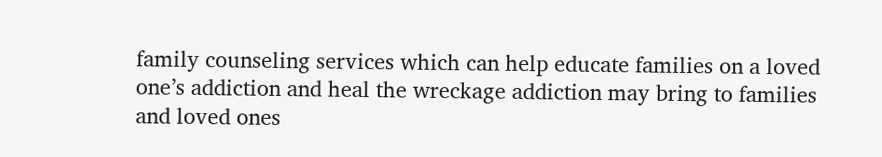family counseling services which can help educate families on a loved one’s addiction and heal the wreckage addiction may bring to families and loved ones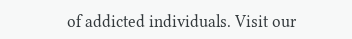of addicted individuals. Visit our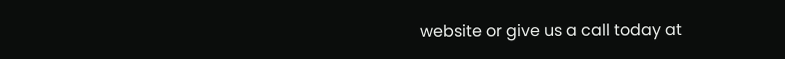website or give us a call today at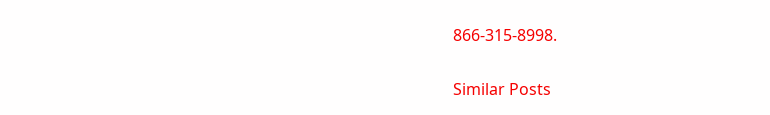866-315-8998.

Similar Posts